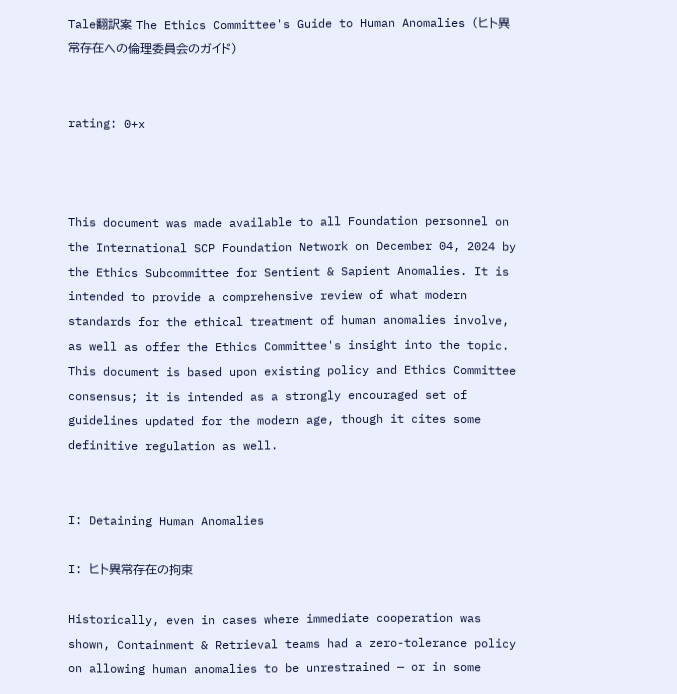Tale翻訳案 The Ethics Committee's Guide to Human Anomalies (ヒト異常存在への倫理委員会のガイド)


rating: 0+x



This document was made available to all Foundation personnel on the International SCP Foundation Network on December 04, 2024 by the Ethics Subcommittee for Sentient & Sapient Anomalies. It is intended to provide a comprehensive review of what modern standards for the ethical treatment of human anomalies involve, as well as offer the Ethics Committee's insight into the topic. This document is based upon existing policy and Ethics Committee consensus; it is intended as a strongly encouraged set of guidelines updated for the modern age, though it cites some definitive regulation as well.


I: Detaining Human Anomalies

I: ヒト異常存在の拘束

Historically, even in cases where immediate cooperation was shown, Containment & Retrieval teams had a zero-tolerance policy on allowing human anomalies to be unrestrained — or in some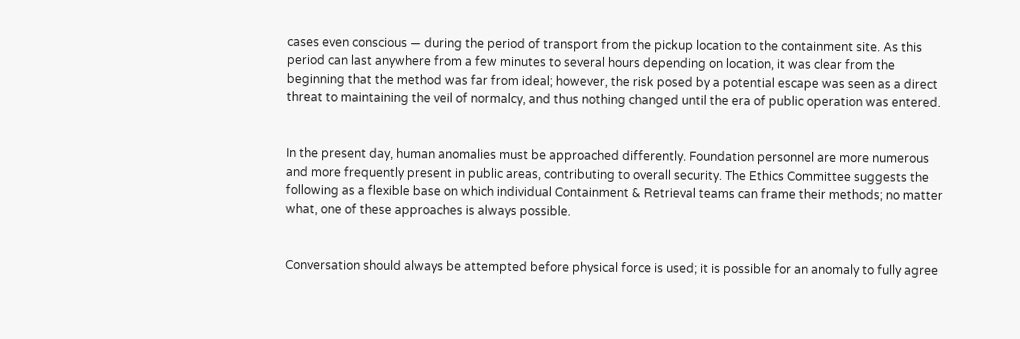cases even conscious — during the period of transport from the pickup location to the containment site. As this period can last anywhere from a few minutes to several hours depending on location, it was clear from the beginning that the method was far from ideal; however, the risk posed by a potential escape was seen as a direct threat to maintaining the veil of normalcy, and thus nothing changed until the era of public operation was entered.


In the present day, human anomalies must be approached differently. Foundation personnel are more numerous and more frequently present in public areas, contributing to overall security. The Ethics Committee suggests the following as a flexible base on which individual Containment & Retrieval teams can frame their methods; no matter what, one of these approaches is always possible.


Conversation should always be attempted before physical force is used; it is possible for an anomaly to fully agree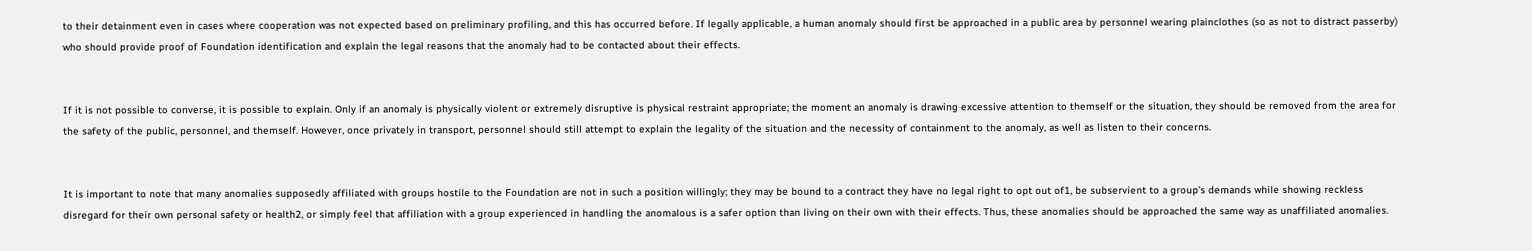to their detainment even in cases where cooperation was not expected based on preliminary profiling, and this has occurred before. If legally applicable, a human anomaly should first be approached in a public area by personnel wearing plainclothes (so as not to distract passerby) who should provide proof of Foundation identification and explain the legal reasons that the anomaly had to be contacted about their effects.


If it is not possible to converse, it is possible to explain. Only if an anomaly is physically violent or extremely disruptive is physical restraint appropriate; the moment an anomaly is drawing excessive attention to themself or the situation, they should be removed from the area for the safety of the public, personnel, and themself. However, once privately in transport, personnel should still attempt to explain the legality of the situation and the necessity of containment to the anomaly, as well as listen to their concerns.


It is important to note that many anomalies supposedly affiliated with groups hostile to the Foundation are not in such a position willingly; they may be bound to a contract they have no legal right to opt out of1, be subservient to a group's demands while showing reckless disregard for their own personal safety or health2, or simply feel that affiliation with a group experienced in handling the anomalous is a safer option than living on their own with their effects. Thus, these anomalies should be approached the same way as unaffiliated anomalies.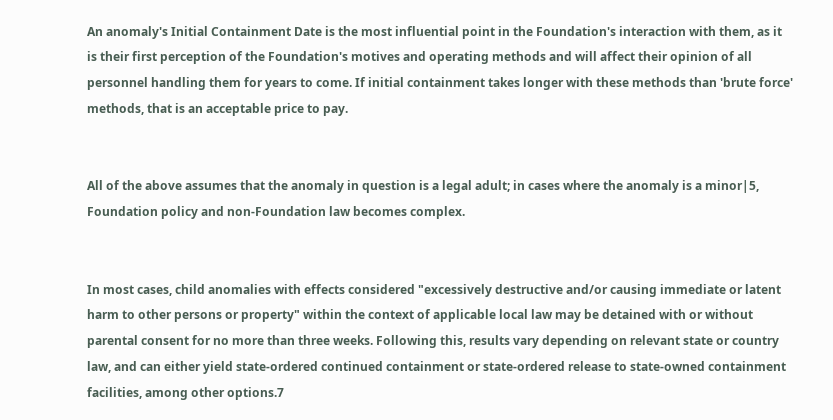An anomaly's Initial Containment Date is the most influential point in the Foundation's interaction with them, as it is their first perception of the Foundation's motives and operating methods and will affect their opinion of all personnel handling them for years to come. If initial containment takes longer with these methods than 'brute force' methods, that is an acceptable price to pay.


All of the above assumes that the anomaly in question is a legal adult; in cases where the anomaly is a minor|5, Foundation policy and non-Foundation law becomes complex.


In most cases, child anomalies with effects considered "excessively destructive and/or causing immediate or latent harm to other persons or property" within the context of applicable local law may be detained with or without parental consent for no more than three weeks. Following this, results vary depending on relevant state or country law, and can either yield state-ordered continued containment or state-ordered release to state-owned containment facilities, among other options.7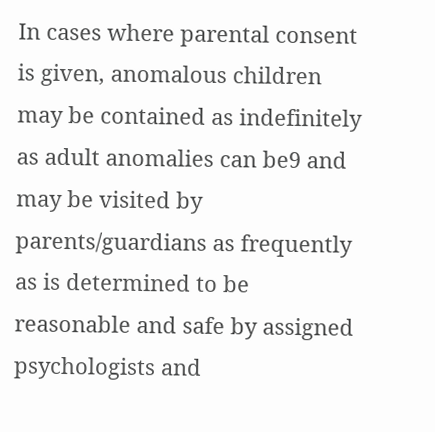In cases where parental consent is given, anomalous children may be contained as indefinitely as adult anomalies can be9 and may be visited by parents/guardians as frequently as is determined to be reasonable and safe by assigned psychologists and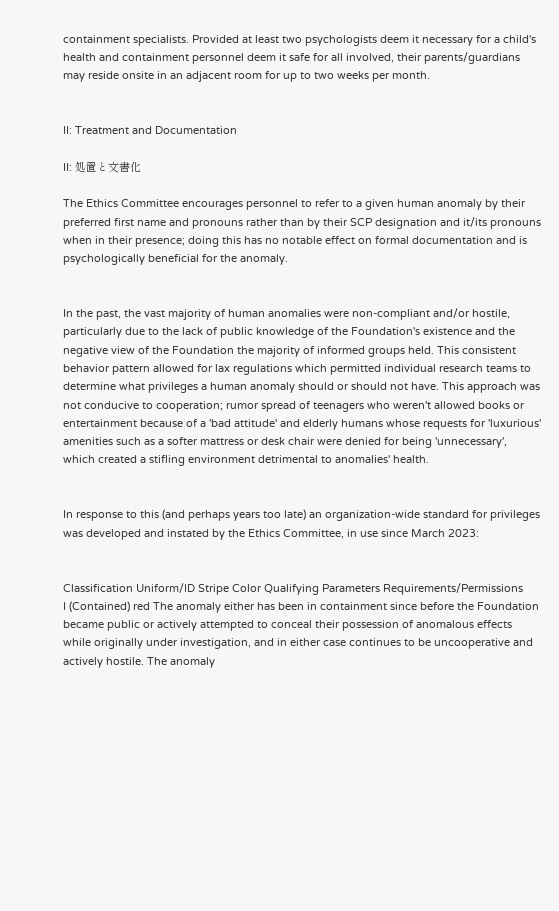containment specialists. Provided at least two psychologists deem it necessary for a child's health and containment personnel deem it safe for all involved, their parents/guardians may reside onsite in an adjacent room for up to two weeks per month.


II: Treatment and Documentation

II: 処置と文書化

The Ethics Committee encourages personnel to refer to a given human anomaly by their preferred first name and pronouns rather than by their SCP designation and it/its pronouns when in their presence; doing this has no notable effect on formal documentation and is psychologically beneficial for the anomaly.


In the past, the vast majority of human anomalies were non-compliant and/or hostile, particularly due to the lack of public knowledge of the Foundation's existence and the negative view of the Foundation the majority of informed groups held. This consistent behavior pattern allowed for lax regulations which permitted individual research teams to determine what privileges a human anomaly should or should not have. This approach was not conducive to cooperation; rumor spread of teenagers who weren't allowed books or entertainment because of a 'bad attitude' and elderly humans whose requests for 'luxurious' amenities such as a softer mattress or desk chair were denied for being 'unnecessary', which created a stifling environment detrimental to anomalies' health.


In response to this (and perhaps years too late) an organization-wide standard for privileges was developed and instated by the Ethics Committee, in use since March 2023:


Classification Uniform/ID Stripe Color Qualifying Parameters Requirements/Permissions
I (Contained) red The anomaly either has been in containment since before the Foundation became public or actively attempted to conceal their possession of anomalous effects while originally under investigation, and in either case continues to be uncooperative and actively hostile. The anomaly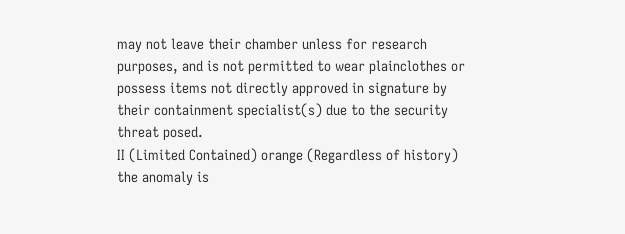may not leave their chamber unless for research purposes, and is not permitted to wear plainclothes or possess items not directly approved in signature by their containment specialist(s) due to the security threat posed.
II (Limited Contained) orange (Regardless of history) the anomaly is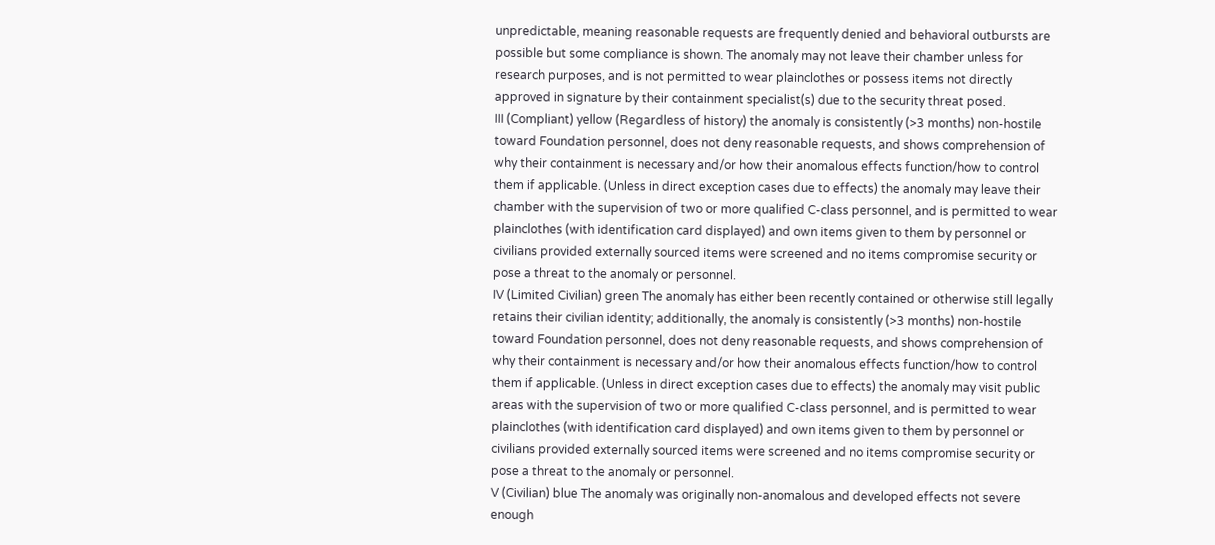unpredictable, meaning reasonable requests are frequently denied and behavioral outbursts are possible but some compliance is shown. The anomaly may not leave their chamber unless for research purposes, and is not permitted to wear plainclothes or possess items not directly approved in signature by their containment specialist(s) due to the security threat posed.
III (Compliant) yellow (Regardless of history) the anomaly is consistently (>3 months) non-hostile toward Foundation personnel, does not deny reasonable requests, and shows comprehension of why their containment is necessary and/or how their anomalous effects function/how to control them if applicable. (Unless in direct exception cases due to effects) the anomaly may leave their chamber with the supervision of two or more qualified C-class personnel, and is permitted to wear plainclothes (with identification card displayed) and own items given to them by personnel or civilians provided externally sourced items were screened and no items compromise security or pose a threat to the anomaly or personnel.
IV (Limited Civilian) green The anomaly has either been recently contained or otherwise still legally retains their civilian identity; additionally, the anomaly is consistently (>3 months) non-hostile toward Foundation personnel, does not deny reasonable requests, and shows comprehension of why their containment is necessary and/or how their anomalous effects function/how to control them if applicable. (Unless in direct exception cases due to effects) the anomaly may visit public areas with the supervision of two or more qualified C-class personnel, and is permitted to wear plainclothes (with identification card displayed) and own items given to them by personnel or civilians provided externally sourced items were screened and no items compromise security or pose a threat to the anomaly or personnel.
V (Civilian) blue The anomaly was originally non-anomalous and developed effects not severe enough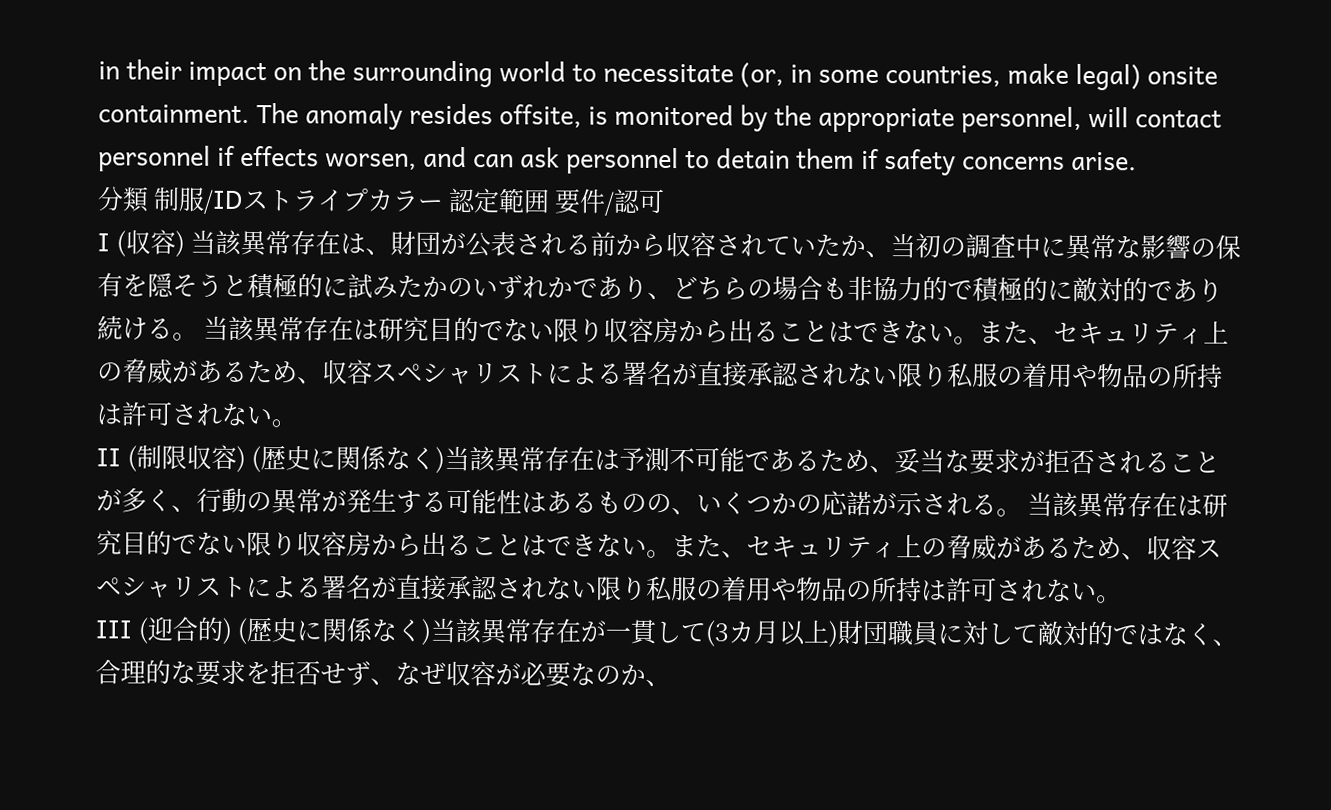in their impact on the surrounding world to necessitate (or, in some countries, make legal) onsite containment. The anomaly resides offsite, is monitored by the appropriate personnel, will contact personnel if effects worsen, and can ask personnel to detain them if safety concerns arise.
分類 制服/IDストライプカラー 認定範囲 要件/認可
I (収容) 当該異常存在は、財団が公表される前から収容されていたか、当初の調査中に異常な影響の保有を隠そうと積極的に試みたかのいずれかであり、どちらの場合も非協力的で積極的に敵対的であり続ける。 当該異常存在は研究目的でない限り収容房から出ることはできない。また、セキュリティ上の脅威があるため、収容スペシャリストによる署名が直接承認されない限り私服の着用や物品の所持は許可されない。
II (制限収容) (歴史に関係なく)当該異常存在は予測不可能であるため、妥当な要求が拒否されることが多く、行動の異常が発生する可能性はあるものの、いくつかの応諾が示される。 当該異常存在は研究目的でない限り収容房から出ることはできない。また、セキュリティ上の脅威があるため、収容スペシャリストによる署名が直接承認されない限り私服の着用や物品の所持は許可されない。
III (迎合的) (歴史に関係なく)当該異常存在が一貫して(3カ月以上)財団職員に対して敵対的ではなく、合理的な要求を拒否せず、なぜ収容が必要なのか、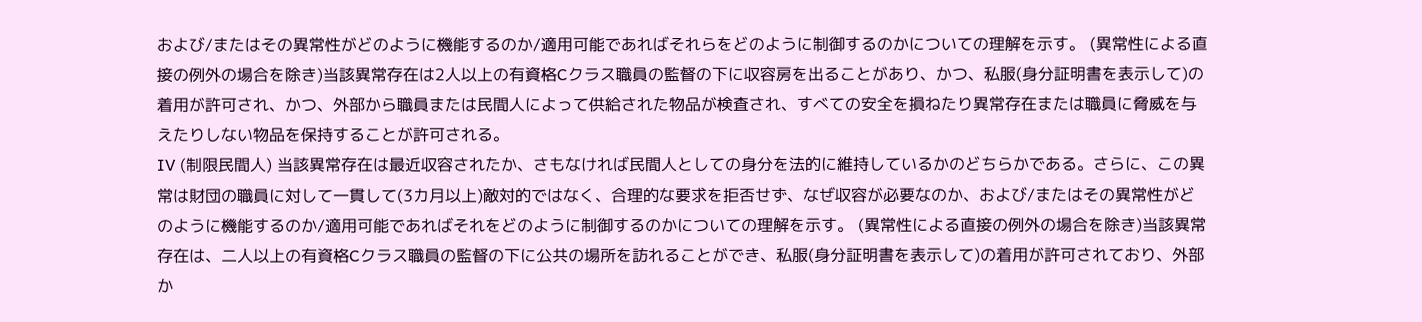および/またはその異常性がどのように機能するのか/適用可能であればそれらをどのように制御するのかについての理解を示す。 (異常性による直接の例外の場合を除き)当該異常存在は2人以上の有資格Cクラス職員の監督の下に収容房を出ることがあり、かつ、私服(身分証明書を表示して)の着用が許可され、かつ、外部から職員または民間人によって供給された物品が検査され、すべての安全を損ねたり異常存在または職員に脅威を与えたりしない物品を保持することが許可される。
IV (制限民間人) 当該異常存在は最近収容されたか、さもなければ民間人としての身分を法的に維持しているかのどちらかである。さらに、この異常は財団の職員に対して一貫して(3カ月以上)敵対的ではなく、合理的な要求を拒否せず、なぜ収容が必要なのか、および/またはその異常性がどのように機能するのか/適用可能であればそれをどのように制御するのかについての理解を示す。 (異常性による直接の例外の場合を除き)当該異常存在は、二人以上の有資格Cクラス職員の監督の下に公共の場所を訪れることができ、私服(身分証明書を表示して)の着用が許可されており、外部か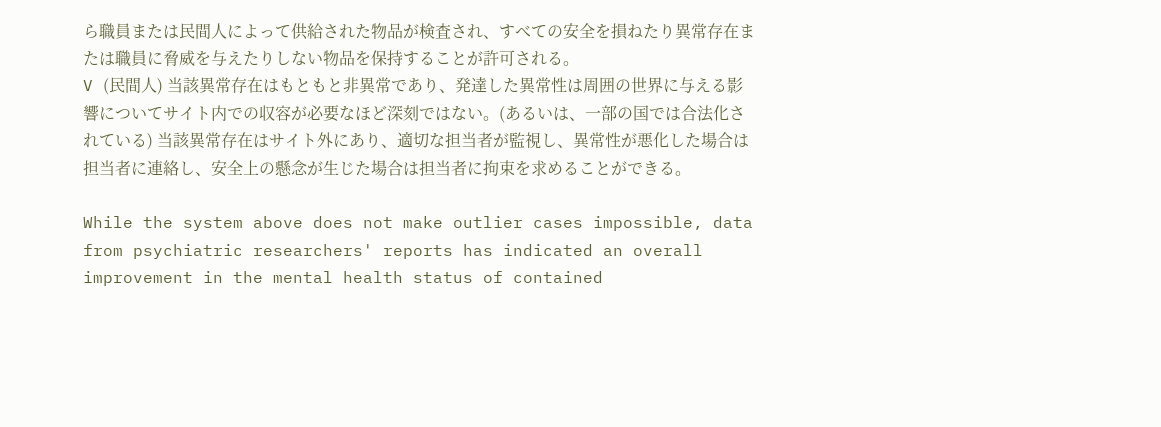ら職員または民間人によって供給された物品が検査され、すべての安全を損ねたり異常存在または職員に脅威を与えたりしない物品を保持することが許可される。
V (民間人) 当該異常存在はもともと非異常であり、発達した異常性は周囲の世界に与える影響についてサイト内での収容が必要なほど深刻ではない。(あるいは、一部の国では合法化されている) 当該異常存在はサイト外にあり、適切な担当者が監視し、異常性が悪化した場合は担当者に連絡し、安全上の懸念が生じた場合は担当者に拘束を求めることができる。

While the system above does not make outlier cases impossible, data from psychiatric researchers' reports has indicated an overall improvement in the mental health status of contained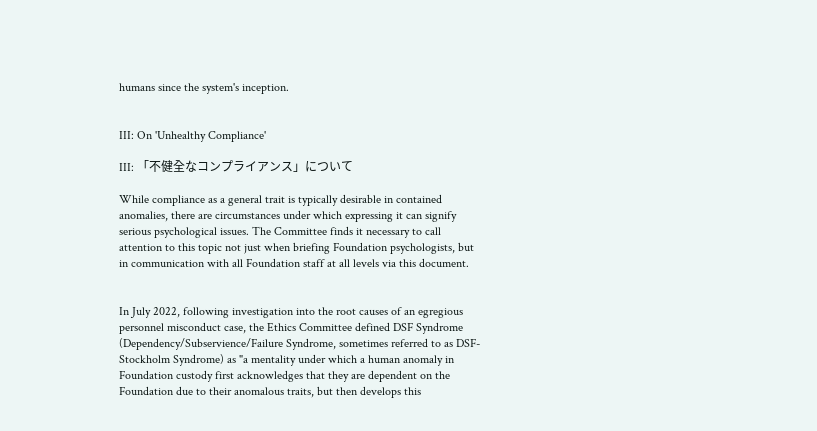humans since the system's inception.


III: On 'Unhealthy Compliance'

III: 「不健全なコンプライアンス」について

While compliance as a general trait is typically desirable in contained anomalies, there are circumstances under which expressing it can signify serious psychological issues. The Committee finds it necessary to call attention to this topic not just when briefing Foundation psychologists, but in communication with all Foundation staff at all levels via this document.


In July 2022, following investigation into the root causes of an egregious personnel misconduct case, the Ethics Committee defined DSF Syndrome (Dependency/Subservience/Failure Syndrome, sometimes referred to as DSF-Stockholm Syndrome) as "a mentality under which a human anomaly in Foundation custody first acknowledges that they are dependent on the Foundation due to their anomalous traits, but then develops this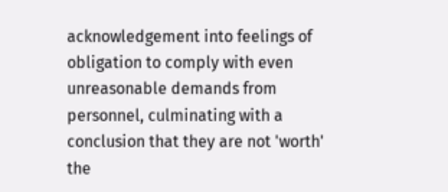acknowledgement into feelings of obligation to comply with even unreasonable demands from personnel, culminating with a conclusion that they are not 'worth' the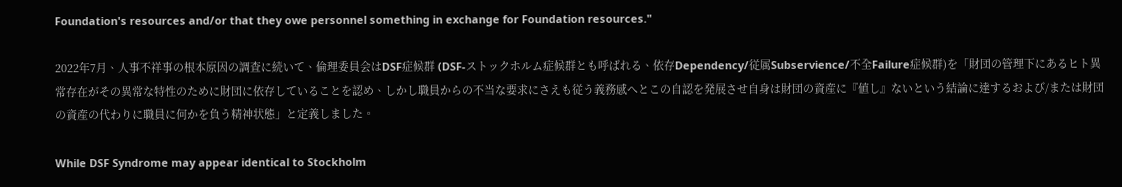Foundation's resources and/or that they owe personnel something in exchange for Foundation resources."

2022年7月、人事不祥事の根本原因の調査に続いて、倫理委員会はDSF症候群 (DSF-ストックホルム症候群とも呼ばれる、依存Dependency/従属Subservience/不全Failure症候群)を「財団の管理下にあるヒト異常存在がその異常な特性のために財団に依存していることを認め、しかし職員からの不当な要求にさえも従う義務感へとこの自認を発展させ自身は財団の資産に『値し』ないという結論に達するおよび/または財団の資産の代わりに職員に何かを負う精神状態」と定義しました。

While DSF Syndrome may appear identical to Stockholm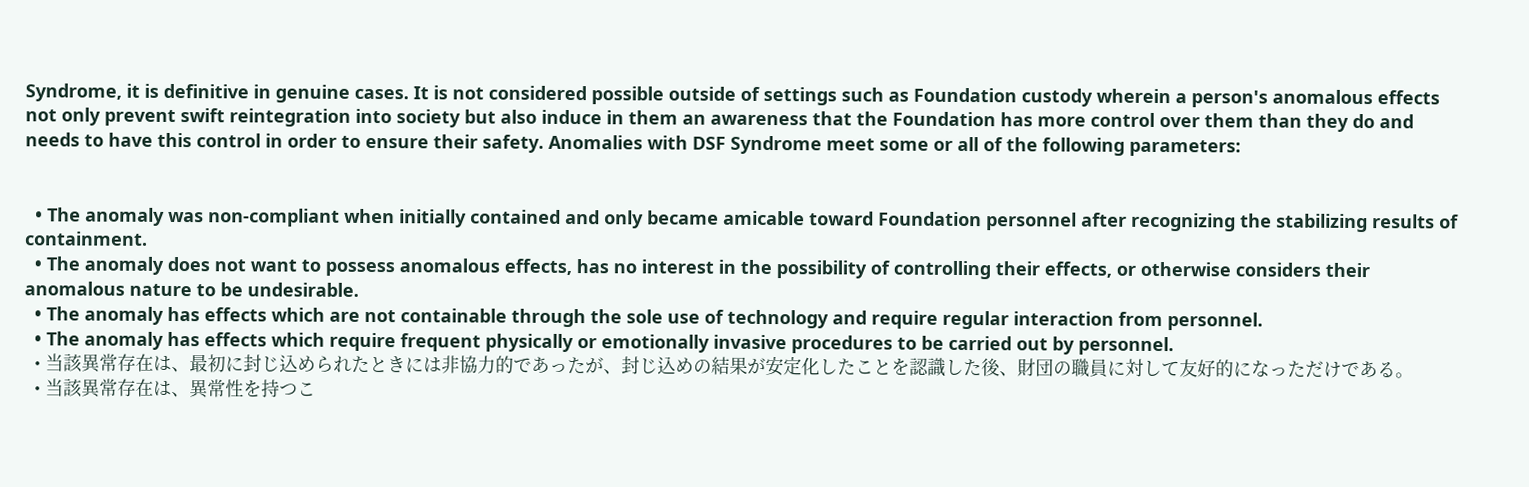Syndrome, it is definitive in genuine cases. It is not considered possible outside of settings such as Foundation custody wherein a person's anomalous effects not only prevent swift reintegration into society but also induce in them an awareness that the Foundation has more control over them than they do and needs to have this control in order to ensure their safety. Anomalies with DSF Syndrome meet some or all of the following parameters:


  • The anomaly was non-compliant when initially contained and only became amicable toward Foundation personnel after recognizing the stabilizing results of containment.
  • The anomaly does not want to possess anomalous effects, has no interest in the possibility of controlling their effects, or otherwise considers their anomalous nature to be undesirable.
  • The anomaly has effects which are not containable through the sole use of technology and require regular interaction from personnel.
  • The anomaly has effects which require frequent physically or emotionally invasive procedures to be carried out by personnel.
  • 当該異常存在は、最初に封じ込められたときには非協力的であったが、封じ込めの結果が安定化したことを認識した後、財団の職員に対して友好的になっただけである。
  • 当該異常存在は、異常性を持つこ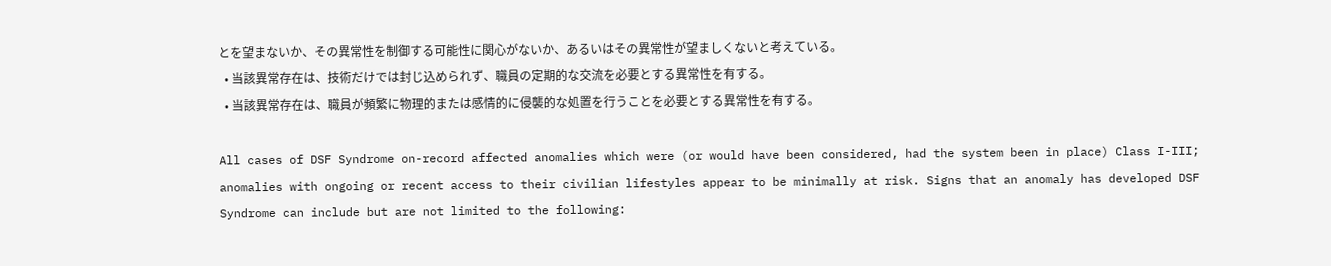とを望まないか、その異常性を制御する可能性に関心がないか、あるいはその異常性が望ましくないと考えている。
  • 当該異常存在は、技術だけでは封じ込められず、職員の定期的な交流を必要とする異常性を有する。
  • 当該異常存在は、職員が頻繁に物理的または感情的に侵襲的な処置を行うことを必要とする異常性を有する。

All cases of DSF Syndrome on-record affected anomalies which were (or would have been considered, had the system been in place) Class I-III; anomalies with ongoing or recent access to their civilian lifestyles appear to be minimally at risk. Signs that an anomaly has developed DSF Syndrome can include but are not limited to the following: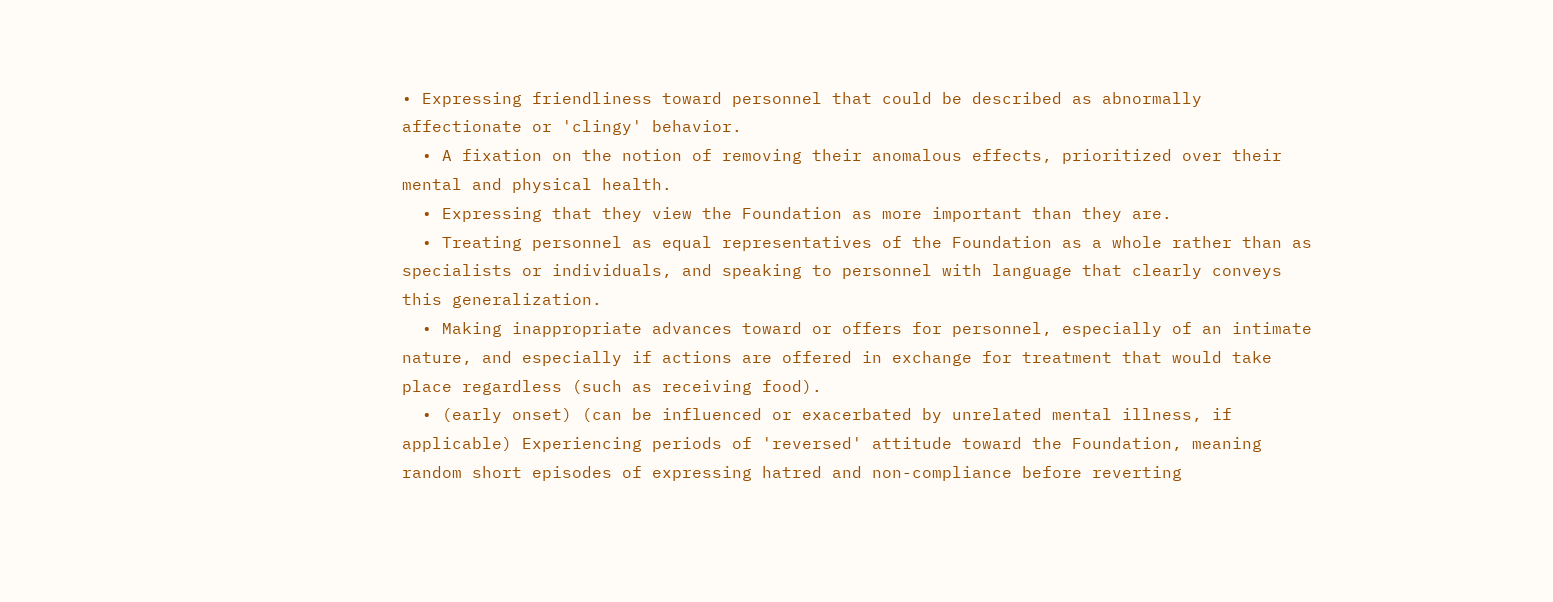• Expressing friendliness toward personnel that could be described as abnormally affectionate or 'clingy' behavior.
  • A fixation on the notion of removing their anomalous effects, prioritized over their mental and physical health.
  • Expressing that they view the Foundation as more important than they are.
  • Treating personnel as equal representatives of the Foundation as a whole rather than as specialists or individuals, and speaking to personnel with language that clearly conveys this generalization.
  • Making inappropriate advances toward or offers for personnel, especially of an intimate nature, and especially if actions are offered in exchange for treatment that would take place regardless (such as receiving food).
  • (early onset) (can be influenced or exacerbated by unrelated mental illness, if applicable) Experiencing periods of 'reversed' attitude toward the Foundation, meaning random short episodes of expressing hatred and non-compliance before reverting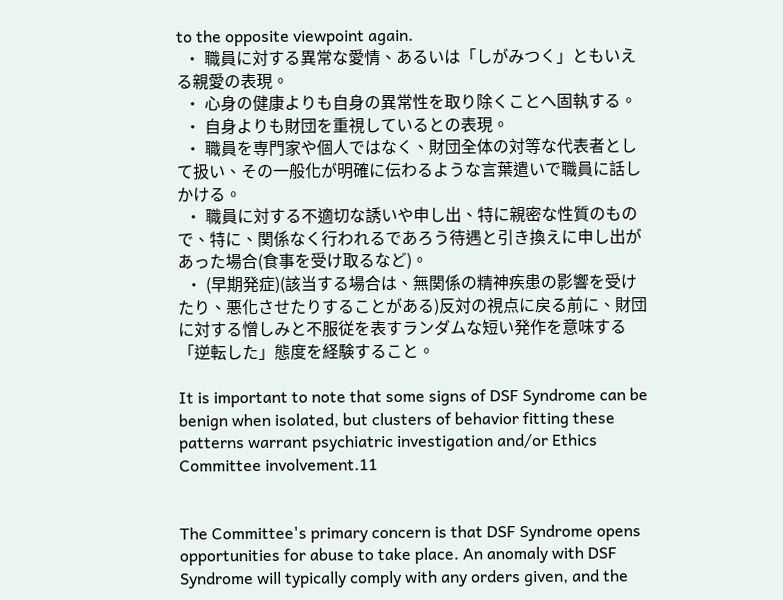to the opposite viewpoint again.
  • 職員に対する異常な愛情、あるいは「しがみつく」ともいえる親愛の表現。
  • 心身の健康よりも自身の異常性を取り除くことへ固執する。
  • 自身よりも財団を重視しているとの表現。
  • 職員を専門家や個人ではなく、財団全体の対等な代表者として扱い、その一般化が明確に伝わるような言葉遣いで職員に話しかける。
  • 職員に対する不適切な誘いや申し出、特に親密な性質のもので、特に、関係なく行われるであろう待遇と引き換えに申し出があった場合(食事を受け取るなど)。
  • (早期発症)(該当する場合は、無関係の精神疾患の影響を受けたり、悪化させたりすることがある)反対の視点に戻る前に、財団に対する憎しみと不服従を表すランダムな短い発作を意味する「逆転した」態度を経験すること。

It is important to note that some signs of DSF Syndrome can be benign when isolated, but clusters of behavior fitting these patterns warrant psychiatric investigation and/or Ethics Committee involvement.11


The Committee's primary concern is that DSF Syndrome opens opportunities for abuse to take place. An anomaly with DSF Syndrome will typically comply with any orders given, and the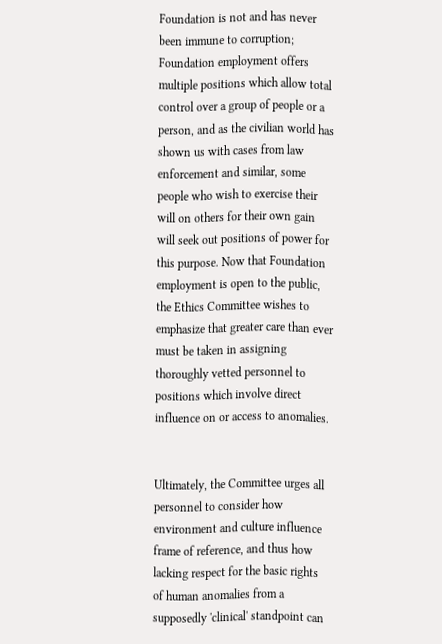Foundation is not and has never been immune to corruption; Foundation employment offers multiple positions which allow total control over a group of people or a person, and as the civilian world has shown us with cases from law enforcement and similar, some people who wish to exercise their will on others for their own gain will seek out positions of power for this purpose. Now that Foundation employment is open to the public, the Ethics Committee wishes to emphasize that greater care than ever must be taken in assigning thoroughly vetted personnel to positions which involve direct influence on or access to anomalies.


Ultimately, the Committee urges all personnel to consider how environment and culture influence frame of reference, and thus how lacking respect for the basic rights of human anomalies from a supposedly 'clinical' standpoint can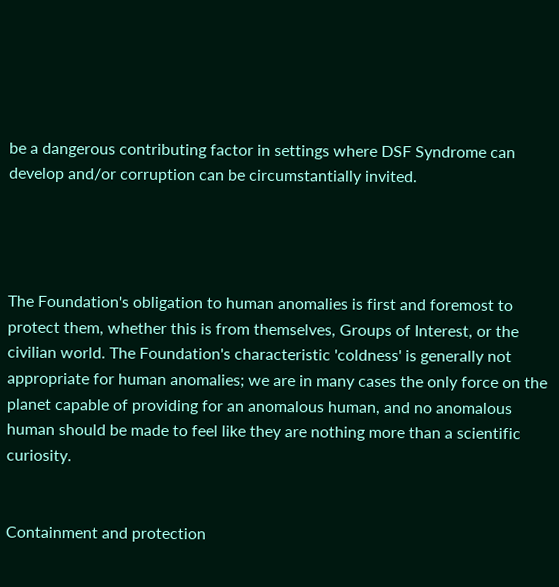be a dangerous contributing factor in settings where DSF Syndrome can develop and/or corruption can be circumstantially invited.




The Foundation's obligation to human anomalies is first and foremost to protect them, whether this is from themselves, Groups of Interest, or the civilian world. The Foundation's characteristic 'coldness' is generally not appropriate for human anomalies; we are in many cases the only force on the planet capable of providing for an anomalous human, and no anomalous human should be made to feel like they are nothing more than a scientific curiosity.


Containment and protection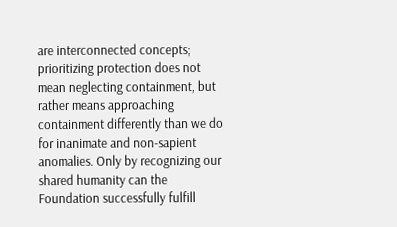are interconnected concepts; prioritizing protection does not mean neglecting containment, but rather means approaching containment differently than we do for inanimate and non-sapient anomalies. Only by recognizing our shared humanity can the Foundation successfully fulfill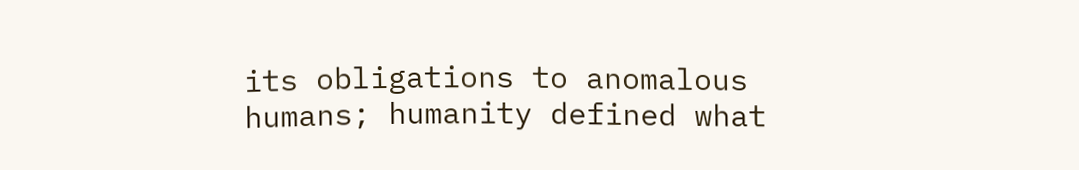its obligations to anomalous humans; humanity defined what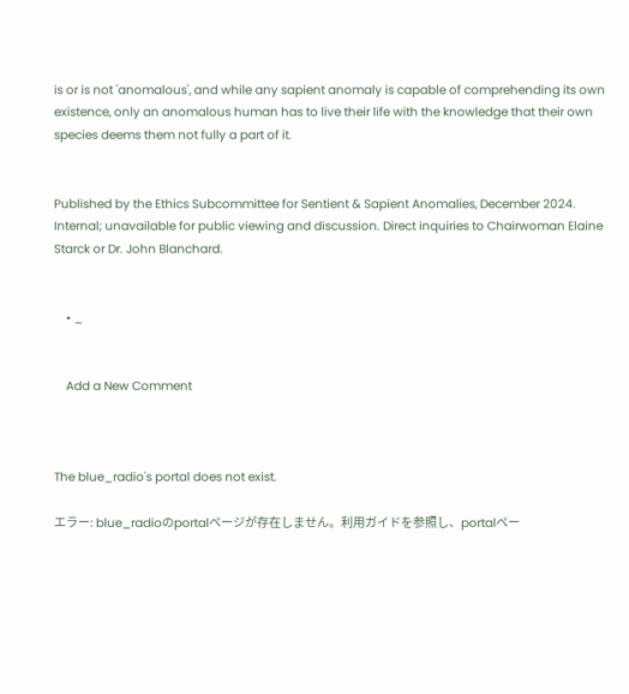is or is not 'anomalous', and while any sapient anomaly is capable of comprehending its own existence, only an anomalous human has to live their life with the knowledge that their own species deems them not fully a part of it.


Published by the Ethics Subcommittee for Sentient & Sapient Anomalies, December 2024. Internal; unavailable for public viewing and discussion. Direct inquiries to Chairwoman Elaine Starck or Dr. John Blanchard.


    • _


    Add a New Comment



The blue_radio's portal does not exist.

エラー: blue_radioのportalページが存在しません。利用ガイドを参照し、portalペー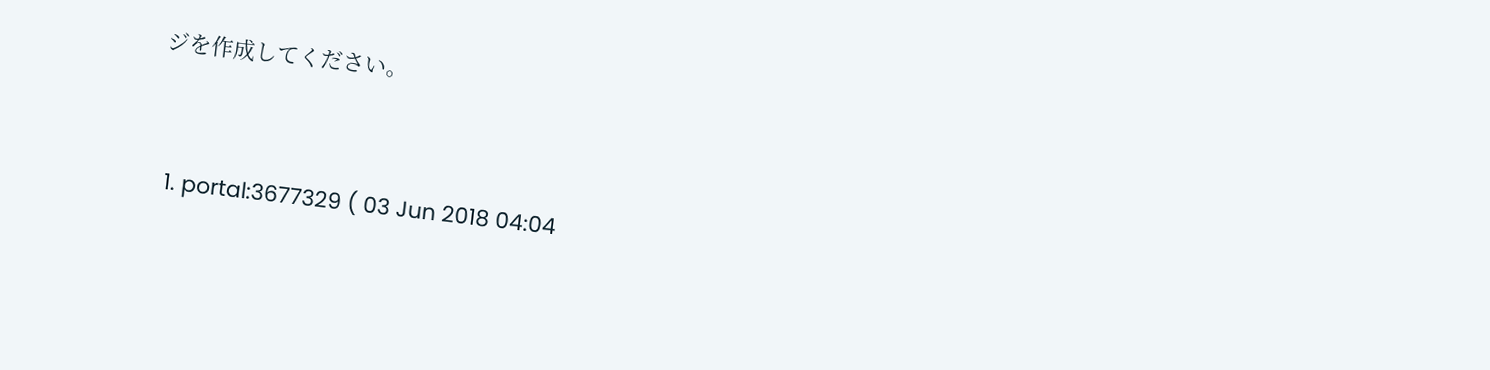ジを作成してください。


  1. portal:3677329 ( 03 Jun 2018 04:04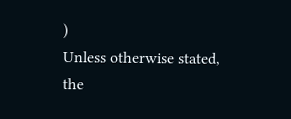)
Unless otherwise stated, the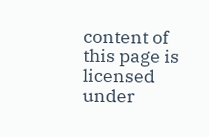content of this page is licensed under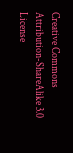Creative Commons Attribution-ShareAlike 3.0 License